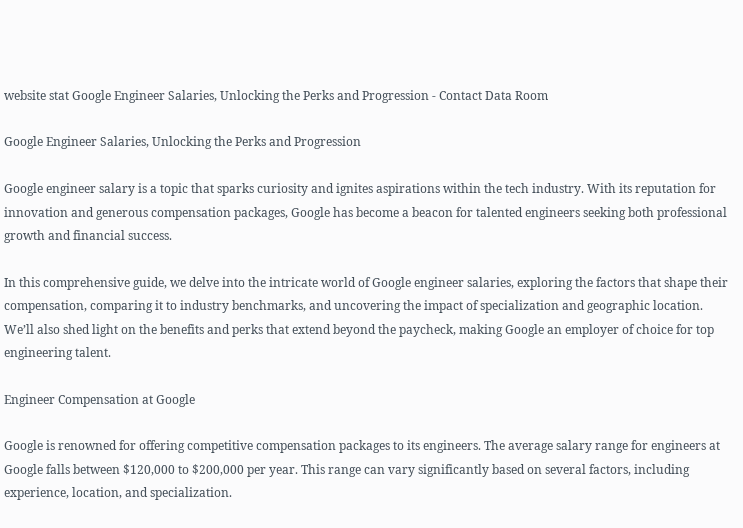website stat Google Engineer Salaries, Unlocking the Perks and Progression - Contact Data Room

Google Engineer Salaries, Unlocking the Perks and Progression

Google engineer salary is a topic that sparks curiosity and ignites aspirations within the tech industry. With its reputation for innovation and generous compensation packages, Google has become a beacon for talented engineers seeking both professional growth and financial success.

In this comprehensive guide, we delve into the intricate world of Google engineer salaries, exploring the factors that shape their compensation, comparing it to industry benchmarks, and uncovering the impact of specialization and geographic location. We’ll also shed light on the benefits and perks that extend beyond the paycheck, making Google an employer of choice for top engineering talent.

Engineer Compensation at Google

Google is renowned for offering competitive compensation packages to its engineers. The average salary range for engineers at Google falls between $120,000 to $200,000 per year. This range can vary significantly based on several factors, including experience, location, and specialization.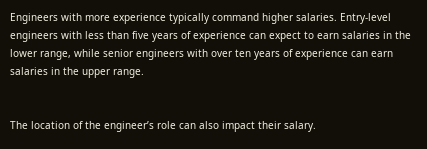Engineers with more experience typically command higher salaries. Entry-level engineers with less than five years of experience can expect to earn salaries in the lower range, while senior engineers with over ten years of experience can earn salaries in the upper range.


The location of the engineer’s role can also impact their salary.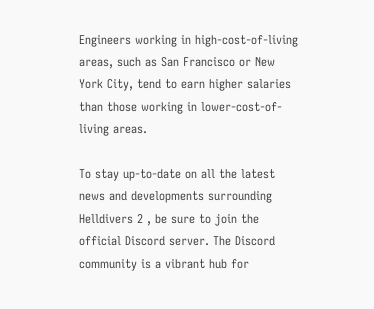Engineers working in high-cost-of-living areas, such as San Francisco or New York City, tend to earn higher salaries than those working in lower-cost-of-living areas.

To stay up-to-date on all the latest news and developments surrounding Helldivers 2 , be sure to join the official Discord server. The Discord community is a vibrant hub for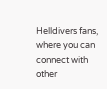Helldivers fans, where you can connect with other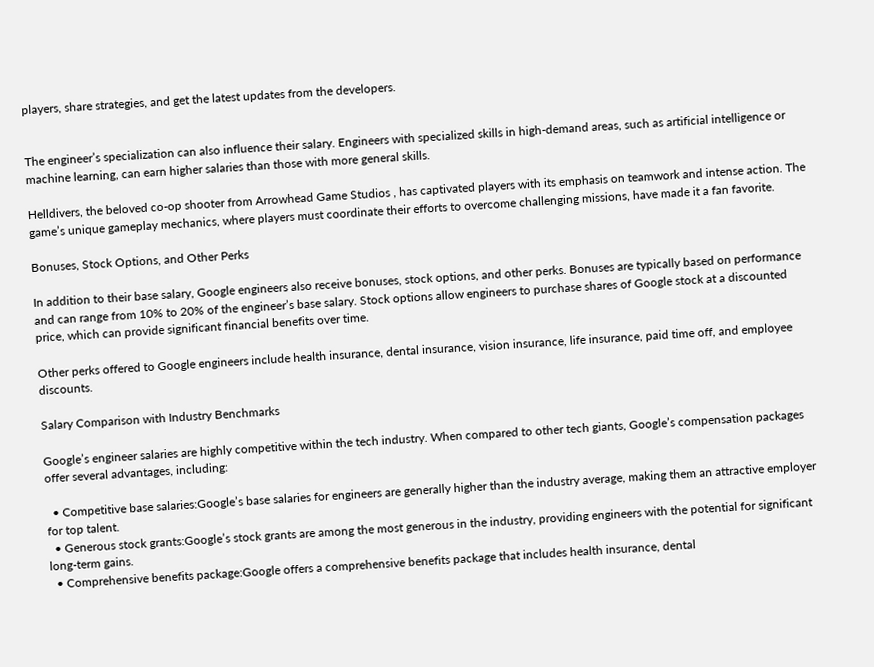players, share strategies, and get the latest updates from the developers.


The engineer’s specialization can also influence their salary. Engineers with specialized skills in high-demand areas, such as artificial intelligence or machine learning, can earn higher salaries than those with more general skills.

Helldivers, the beloved co-op shooter from Arrowhead Game Studios , has captivated players with its emphasis on teamwork and intense action. The game’s unique gameplay mechanics, where players must coordinate their efforts to overcome challenging missions, have made it a fan favorite.

Bonuses, Stock Options, and Other Perks

In addition to their base salary, Google engineers also receive bonuses, stock options, and other perks. Bonuses are typically based on performance and can range from 10% to 20% of the engineer’s base salary. Stock options allow engineers to purchase shares of Google stock at a discounted price, which can provide significant financial benefits over time.

Other perks offered to Google engineers include health insurance, dental insurance, vision insurance, life insurance, paid time off, and employee discounts.

Salary Comparison with Industry Benchmarks

Google’s engineer salaries are highly competitive within the tech industry. When compared to other tech giants, Google’s compensation packages offer several advantages, including:

  • Competitive base salaries:Google’s base salaries for engineers are generally higher than the industry average, making them an attractive employer for top talent.
  • Generous stock grants:Google’s stock grants are among the most generous in the industry, providing engineers with the potential for significant long-term gains.
  • Comprehensive benefits package:Google offers a comprehensive benefits package that includes health insurance, dental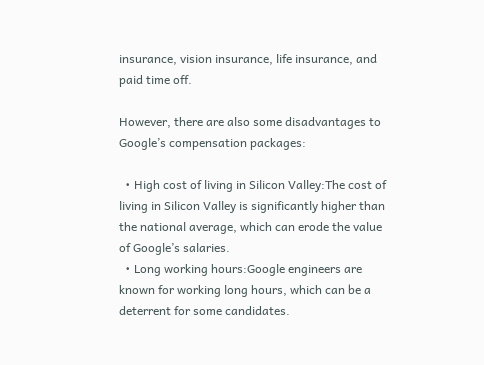insurance, vision insurance, life insurance, and paid time off.

However, there are also some disadvantages to Google’s compensation packages:

  • High cost of living in Silicon Valley:The cost of living in Silicon Valley is significantly higher than the national average, which can erode the value of Google’s salaries.
  • Long working hours:Google engineers are known for working long hours, which can be a deterrent for some candidates.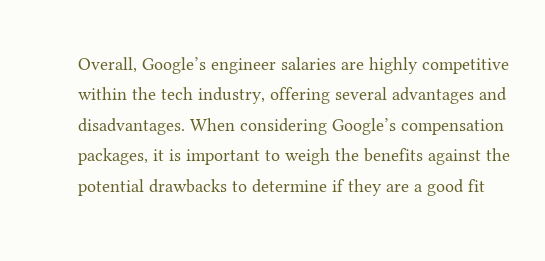Overall, Google’s engineer salaries are highly competitive within the tech industry, offering several advantages and disadvantages. When considering Google’s compensation packages, it is important to weigh the benefits against the potential drawbacks to determine if they are a good fit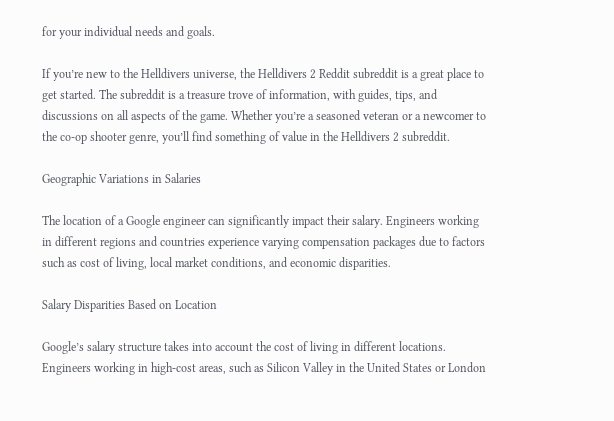for your individual needs and goals.

If you’re new to the Helldivers universe, the Helldivers 2 Reddit subreddit is a great place to get started. The subreddit is a treasure trove of information, with guides, tips, and discussions on all aspects of the game. Whether you’re a seasoned veteran or a newcomer to the co-op shooter genre, you’ll find something of value in the Helldivers 2 subreddit.

Geographic Variations in Salaries

The location of a Google engineer can significantly impact their salary. Engineers working in different regions and countries experience varying compensation packages due to factors such as cost of living, local market conditions, and economic disparities.

Salary Disparities Based on Location

Google’s salary structure takes into account the cost of living in different locations. Engineers working in high-cost areas, such as Silicon Valley in the United States or London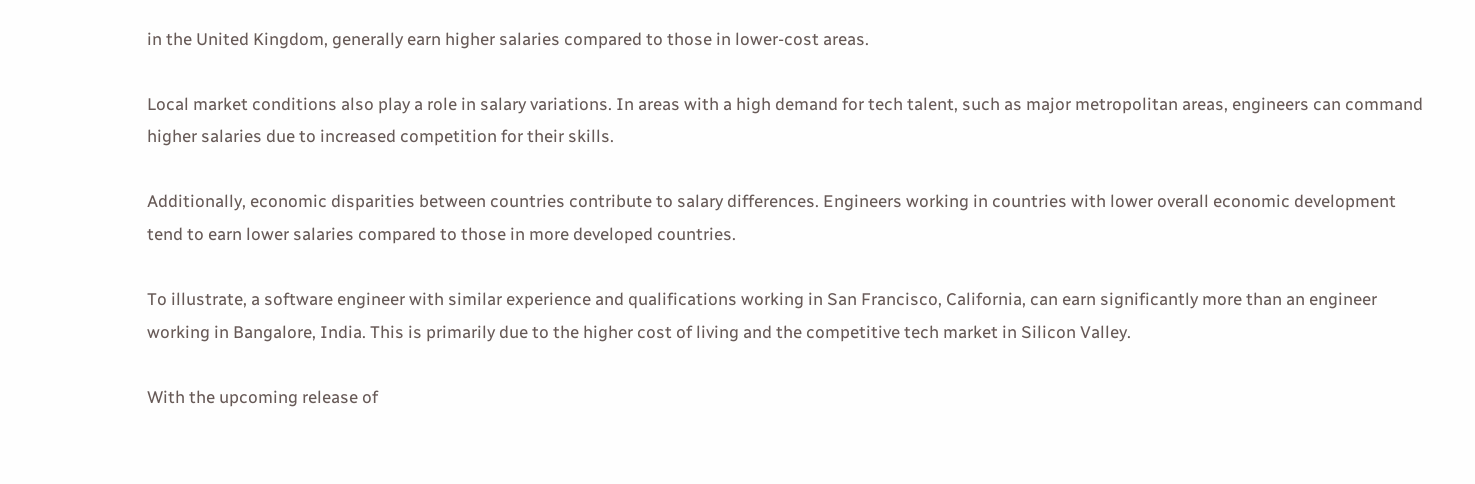in the United Kingdom, generally earn higher salaries compared to those in lower-cost areas.

Local market conditions also play a role in salary variations. In areas with a high demand for tech talent, such as major metropolitan areas, engineers can command higher salaries due to increased competition for their skills.

Additionally, economic disparities between countries contribute to salary differences. Engineers working in countries with lower overall economic development tend to earn lower salaries compared to those in more developed countries.

To illustrate, a software engineer with similar experience and qualifications working in San Francisco, California, can earn significantly more than an engineer working in Bangalore, India. This is primarily due to the higher cost of living and the competitive tech market in Silicon Valley.

With the upcoming release of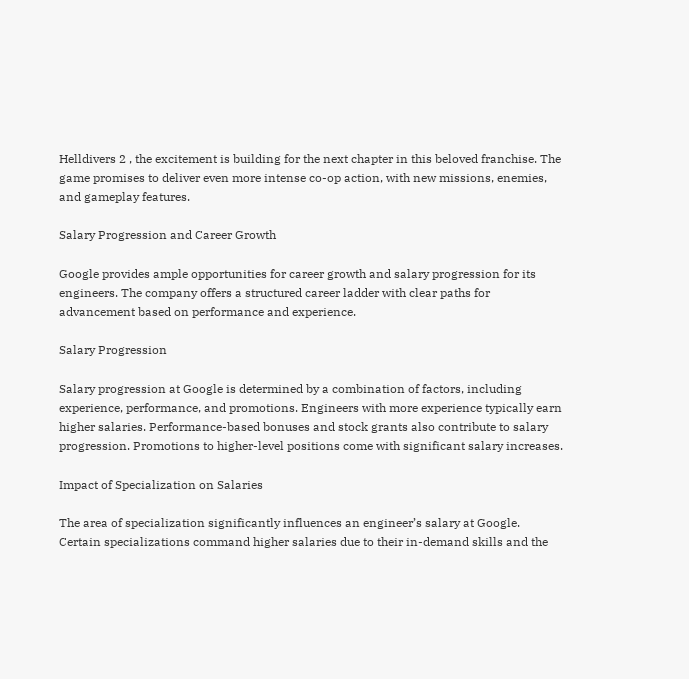Helldivers 2 , the excitement is building for the next chapter in this beloved franchise. The game promises to deliver even more intense co-op action, with new missions, enemies, and gameplay features.

Salary Progression and Career Growth

Google provides ample opportunities for career growth and salary progression for its engineers. The company offers a structured career ladder with clear paths for advancement based on performance and experience.

Salary Progression

Salary progression at Google is determined by a combination of factors, including experience, performance, and promotions. Engineers with more experience typically earn higher salaries. Performance-based bonuses and stock grants also contribute to salary progression. Promotions to higher-level positions come with significant salary increases.

Impact of Specialization on Salaries

The area of specialization significantly influences an engineer’s salary at Google. Certain specializations command higher salaries due to their in-demand skills and the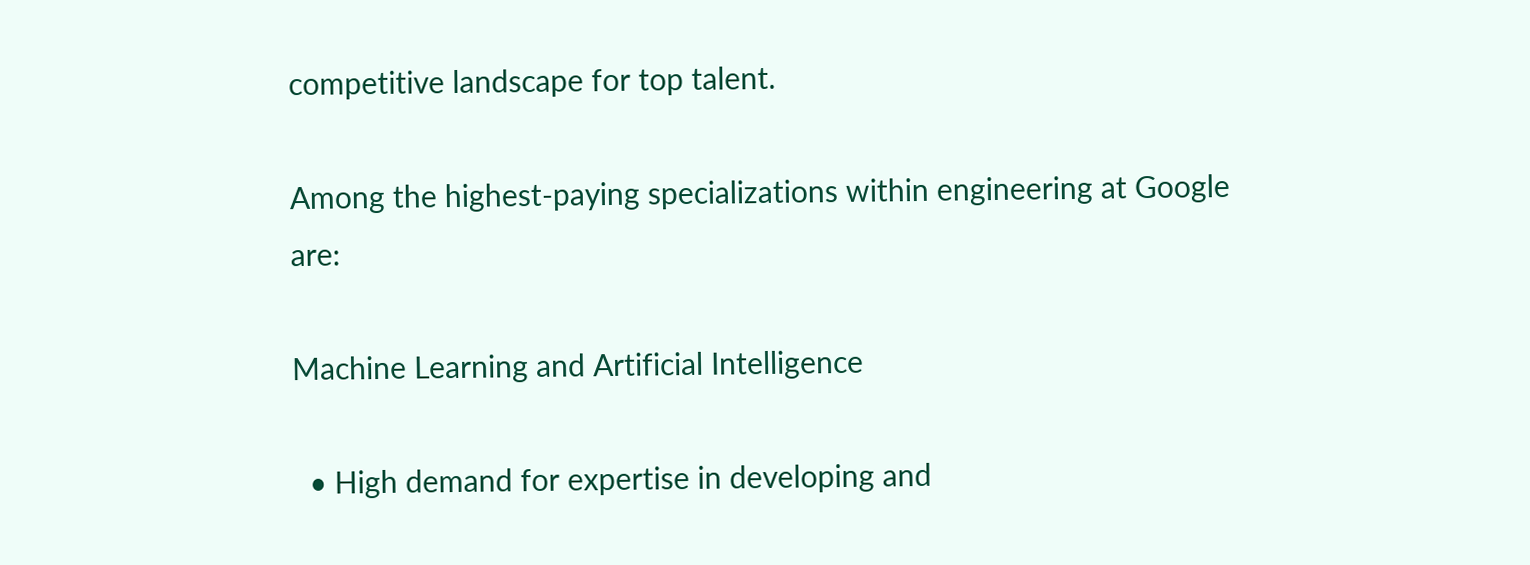competitive landscape for top talent.

Among the highest-paying specializations within engineering at Google are:

Machine Learning and Artificial Intelligence

  • High demand for expertise in developing and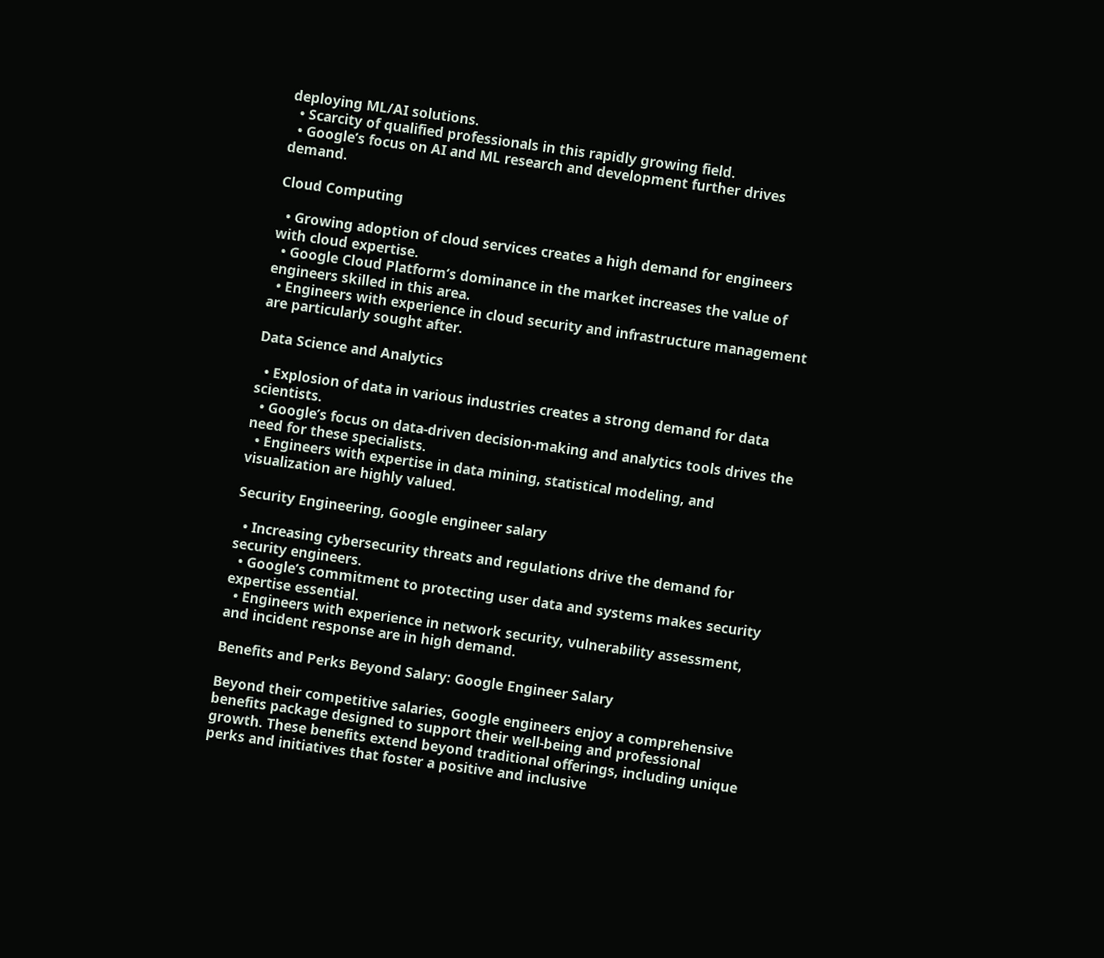deploying ML/AI solutions.
  • Scarcity of qualified professionals in this rapidly growing field.
  • Google’s focus on AI and ML research and development further drives demand.

Cloud Computing

  • Growing adoption of cloud services creates a high demand for engineers with cloud expertise.
  • Google Cloud Platform’s dominance in the market increases the value of engineers skilled in this area.
  • Engineers with experience in cloud security and infrastructure management are particularly sought after.

Data Science and Analytics

  • Explosion of data in various industries creates a strong demand for data scientists.
  • Google’s focus on data-driven decision-making and analytics tools drives the need for these specialists.
  • Engineers with expertise in data mining, statistical modeling, and visualization are highly valued.

Security Engineering, Google engineer salary

  • Increasing cybersecurity threats and regulations drive the demand for security engineers.
  • Google’s commitment to protecting user data and systems makes security expertise essential.
  • Engineers with experience in network security, vulnerability assessment, and incident response are in high demand.

Benefits and Perks Beyond Salary: Google Engineer Salary

Beyond their competitive salaries, Google engineers enjoy a comprehensive benefits package designed to support their well-being and professional growth. These benefits extend beyond traditional offerings, including unique perks and initiatives that foster a positive and inclusive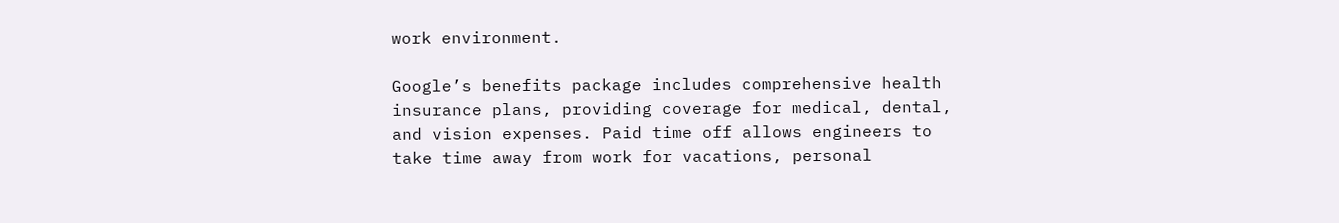work environment.

Google’s benefits package includes comprehensive health insurance plans, providing coverage for medical, dental, and vision expenses. Paid time off allows engineers to take time away from work for vacations, personal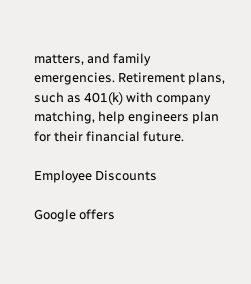matters, and family emergencies. Retirement plans, such as 401(k) with company matching, help engineers plan for their financial future.

Employee Discounts

Google offers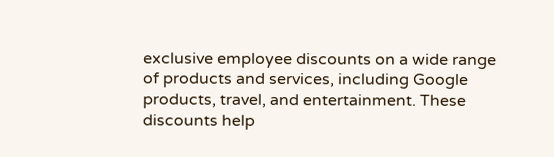exclusive employee discounts on a wide range of products and services, including Google products, travel, and entertainment. These discounts help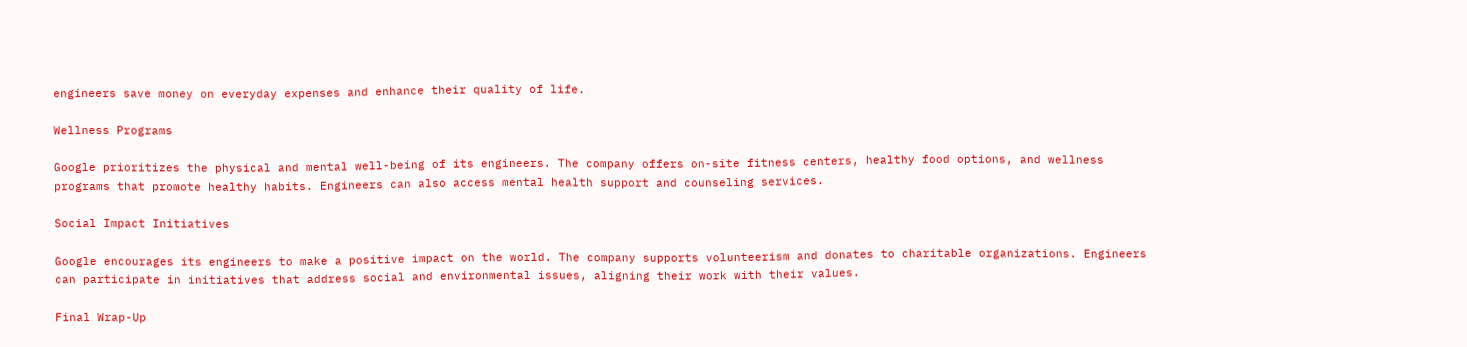engineers save money on everyday expenses and enhance their quality of life.

Wellness Programs

Google prioritizes the physical and mental well-being of its engineers. The company offers on-site fitness centers, healthy food options, and wellness programs that promote healthy habits. Engineers can also access mental health support and counseling services.

Social Impact Initiatives

Google encourages its engineers to make a positive impact on the world. The company supports volunteerism and donates to charitable organizations. Engineers can participate in initiatives that address social and environmental issues, aligning their work with their values.

Final Wrap-Up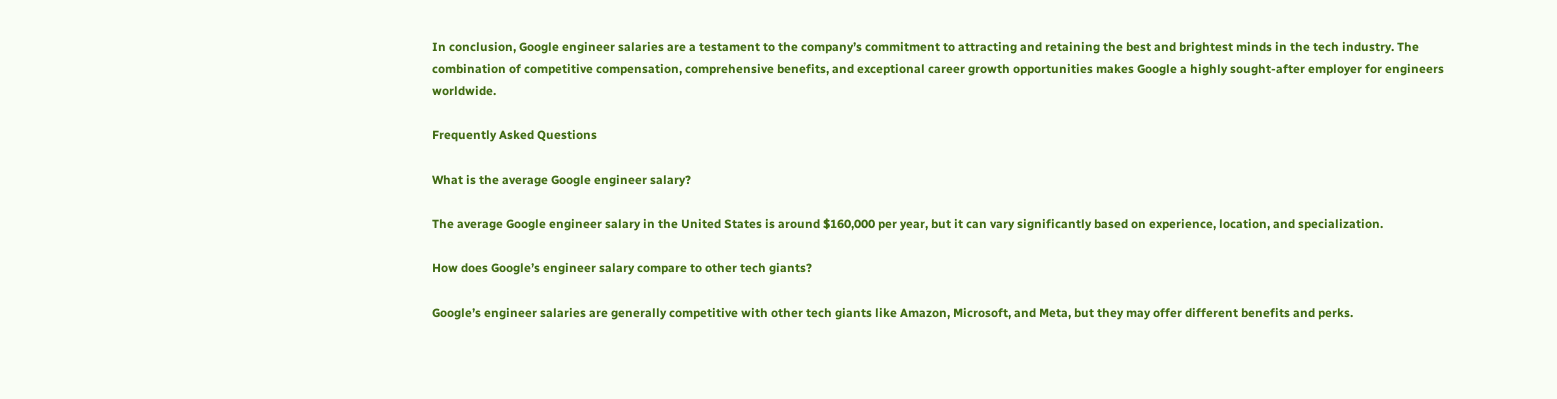In conclusion, Google engineer salaries are a testament to the company’s commitment to attracting and retaining the best and brightest minds in the tech industry. The combination of competitive compensation, comprehensive benefits, and exceptional career growth opportunities makes Google a highly sought-after employer for engineers worldwide.

Frequently Asked Questions

What is the average Google engineer salary?

The average Google engineer salary in the United States is around $160,000 per year, but it can vary significantly based on experience, location, and specialization.

How does Google’s engineer salary compare to other tech giants?

Google’s engineer salaries are generally competitive with other tech giants like Amazon, Microsoft, and Meta, but they may offer different benefits and perks.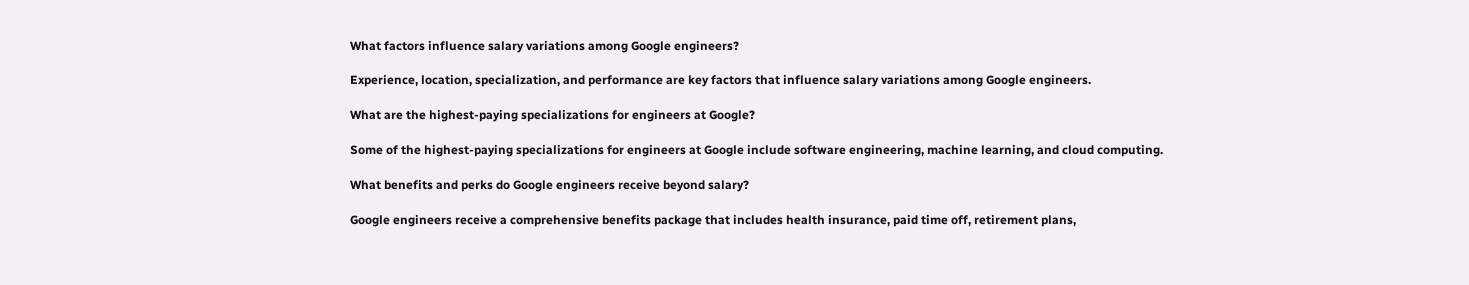What factors influence salary variations among Google engineers?

Experience, location, specialization, and performance are key factors that influence salary variations among Google engineers.

What are the highest-paying specializations for engineers at Google?

Some of the highest-paying specializations for engineers at Google include software engineering, machine learning, and cloud computing.

What benefits and perks do Google engineers receive beyond salary?

Google engineers receive a comprehensive benefits package that includes health insurance, paid time off, retirement plans,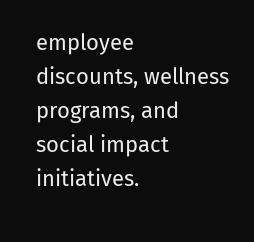employee discounts, wellness programs, and social impact initiatives.